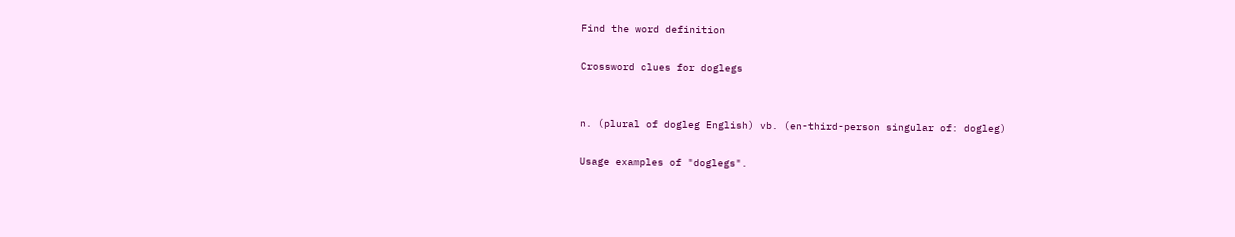Find the word definition

Crossword clues for doglegs


n. (plural of dogleg English) vb. (en-third-person singular of: dogleg)

Usage examples of "doglegs".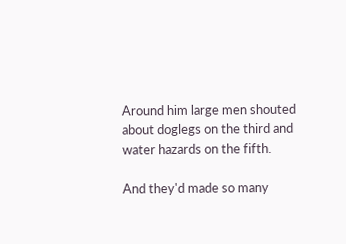Around him large men shouted about doglegs on the third and water hazards on the fifth.

And they'd made so many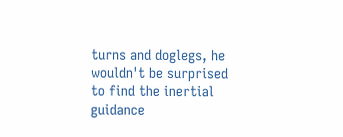turns and doglegs, he wouldn't be surprised to find the inertial guidance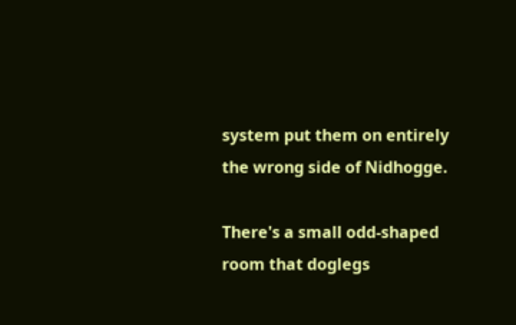system put them on entirely the wrong side of Nidhogge.

There's a small odd-shaped room that doglegs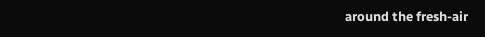around the fresh-air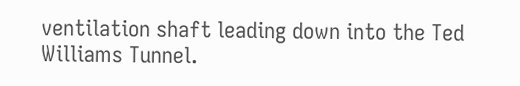ventilation shaft leading down into the Ted Williams Tunnel.